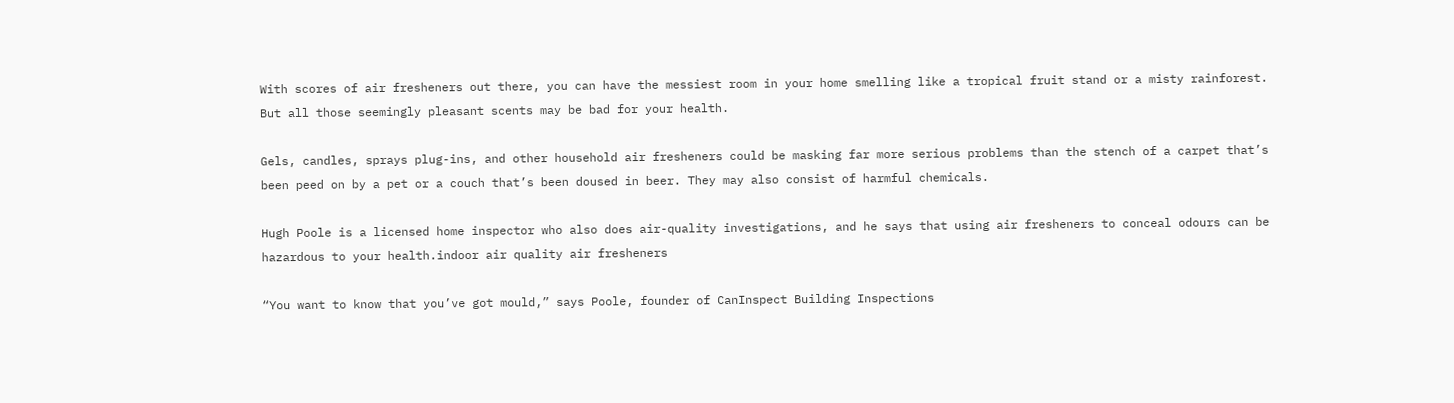With scores of air fresheners out there, you can have the messiest room in your home smelling like a tropical fruit stand or a misty rainforest. But all those seemingly pleasant scents may be bad for your health.

Gels, candles, sprays plug-ins, and other household air fresheners could be masking far more serious problems than the stench of a carpet that’s been peed on by a pet or a couch that’s been doused in beer. They may also consist of harmful chemicals.

Hugh Poole is a licensed home inspector who also does air-quality investigations, and he says that using air fresheners to conceal odours can be hazardous to your health.indoor air quality air fresheners

“You want to know that you’ve got mould,” says Poole, founder of CanInspect Building Inspections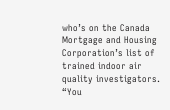who’s on the Canada Mortgage and Housing Corporation’s list of trained indoor air quality investigators. “You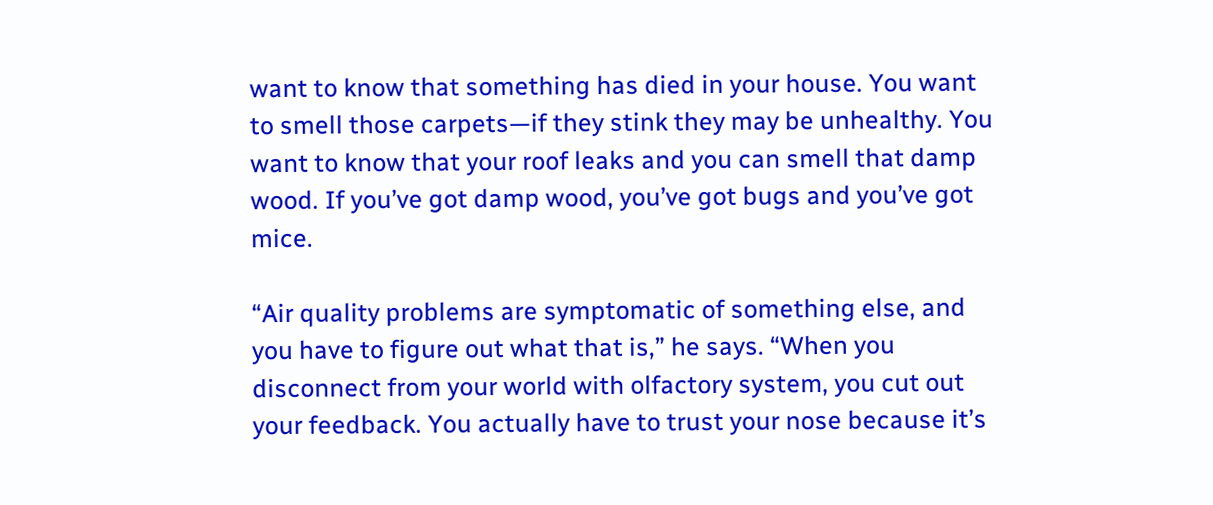want to know that something has died in your house. You want to smell those carpets—if they stink they may be unhealthy. You want to know that your roof leaks and you can smell that damp wood. If you’ve got damp wood, you’ve got bugs and you’ve got mice.

“Air quality problems are symptomatic of something else, and you have to figure out what that is,” he says. “When you disconnect from your world with olfactory system, you cut out your feedback. You actually have to trust your nose because it’s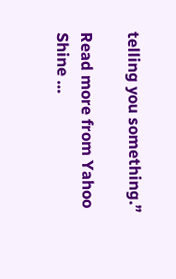telling you something.”

Read more from Yahoo Shine …